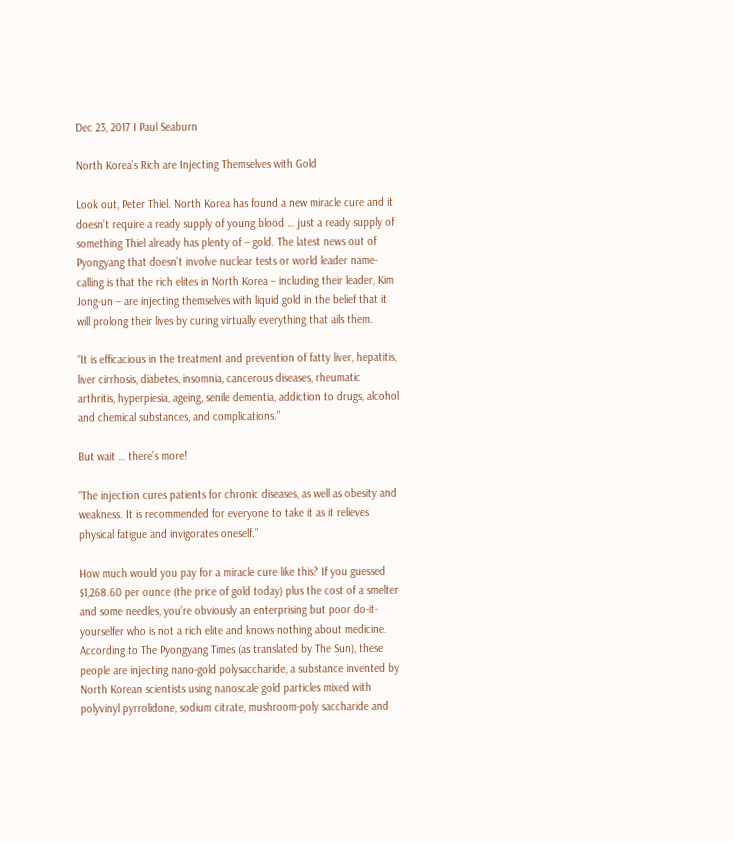Dec 23, 2017 I Paul Seaburn

North Korea’s Rich are Injecting Themselves with Gold

Look out, Peter Thiel. North Korea has found a new miracle cure and it doesn’t require a ready supply of young blood … just a ready supply of something Thiel already has plenty of – gold. The latest news out of Pyongyang that doesn’t involve nuclear tests or world leader name-calling is that the rich elites in North Korea – including their leader, Kim Jong-un – are injecting themselves with liquid gold in the belief that it will prolong their lives by curing virtually everything that ails them.

“It is efficacious in the treatment and prevention of fatty liver, hepatitis, liver cirrhosis, diabetes, insomnia, cancerous diseases, rheumatic arthritis, hyperpiesia, ageing, senile dementia, addiction to drugs, alcohol and chemical substances, and complications.”

But wait … there’s more!

“The injection cures patients for chronic diseases, as well as obesity and weakness. It is recommended for everyone to take it as it relieves physical fatigue and invigorates oneself.”

How much would you pay for a miracle cure like this? If you guessed $1,268.60 per ounce (the price of gold today) plus the cost of a smelter and some needles, you’re obviously an enterprising but poor do-it-yourselfer who is not a rich elite and knows nothing about medicine. According to The Pyongyang Times (as translated by The Sun), these people are injecting nano-gold polysaccharide, a substance invented by North Korean scientists using nanoscale gold particles mixed with polyvinyl pyrrolidone, sodium citrate, mushroom-poly saccharide and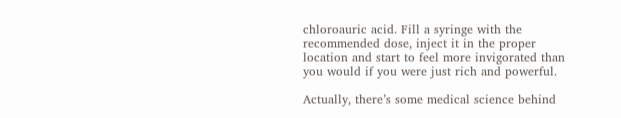chloroauric acid. Fill a syringe with the recommended dose, inject it in the proper location and start to feel more invigorated than you would if you were just rich and powerful.

Actually, there’s some medical science behind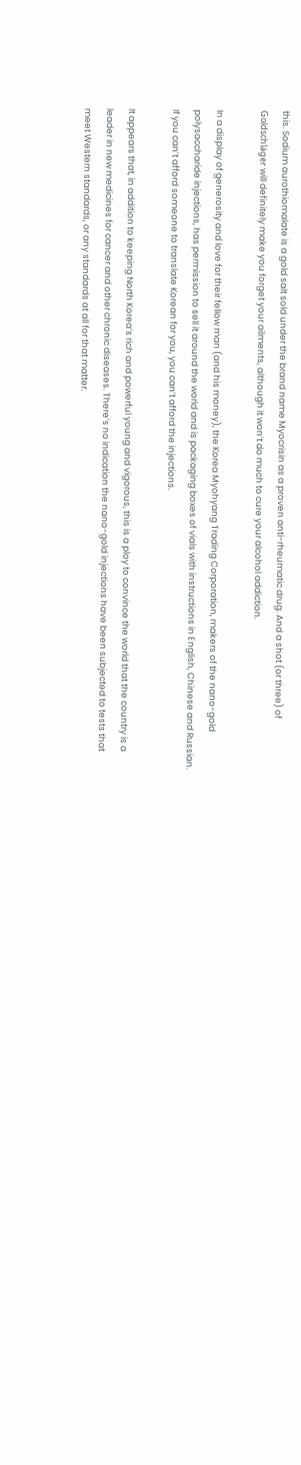this. Sodium aurothiomalate is a gold salt sold under the brand name Myocrisin as a proven anti-rheumatic drug. And a shot (or three) of Goldschläger will definitely make you forget your ailments, although it won’t do much to cure your alcohol addiction.

In a display of generosity and love for their fellow man (and his money), the Korea Myohyang Trading Corporation, makers of the nano-gold polysaccharide injections, has permission to sell it around the world and is packaging boxes of vials with instructions in English, Chinese and Russian. If you can’t afford someone to translate Korean for you, you can’t afford the injections.

It appears that, in addition to keeping North Korea’s rich and powerful young and vigorous, this is a ploy to convince the world that the country is a leader in new medicines for cancer and other chronic diseases. There’s no indication the nano-gold injections have been subjected to tests that meet Western standards, or any standards at all for that matter.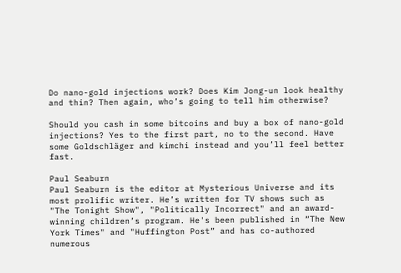Do nano-gold injections work? Does Kim Jong-un look healthy and thin? Then again, who’s going to tell him otherwise?

Should you cash in some bitcoins and buy a box of nano-gold injections? Yes to the first part, no to the second. Have some Goldschläger and kimchi instead and you’ll feel better fast.

Paul Seaburn
Paul Seaburn is the editor at Mysterious Universe and its most prolific writer. He’s written for TV shows such as "The Tonight Show", "Politically Incorrect" and an award-winning children’s program. He's been published in “The New York Times" and "Huffington Post” and has co-authored numerous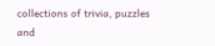collections of trivia, puzzles and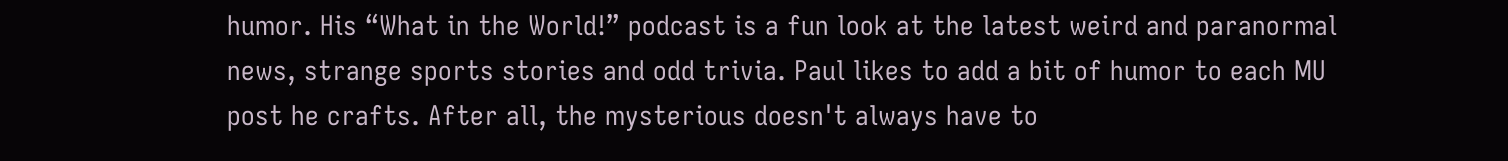humor. His “What in the World!” podcast is a fun look at the latest weird and paranormal news, strange sports stories and odd trivia. Paul likes to add a bit of humor to each MU post he crafts. After all, the mysterious doesn't always have to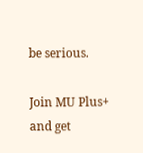be serious.

Join MU Plus+ and get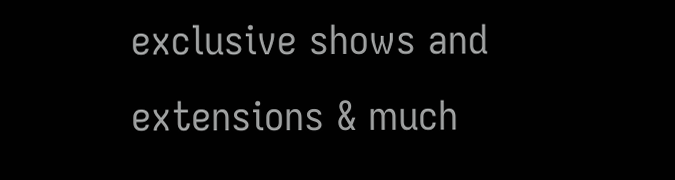exclusive shows and extensions & much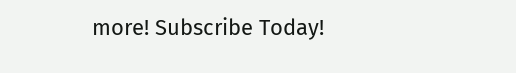more! Subscribe Today!